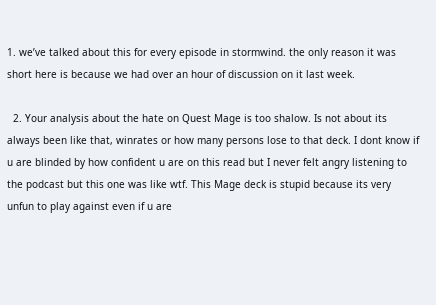1. we’ve talked about this for every episode in stormwind. the only reason it was short here is because we had over an hour of discussion on it last week.

  2. Your analysis about the hate on Quest Mage is too shalow. Is not about its always been like that, winrates or how many persons lose to that deck. I dont know if u are blinded by how confident u are on this read but I never felt angry listening to the podcast but this one was like wtf. This Mage deck is stupid because its very unfun to play against even if u are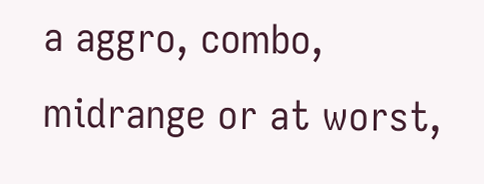a aggro, combo, midrange or at worst,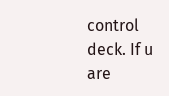control deck. If u are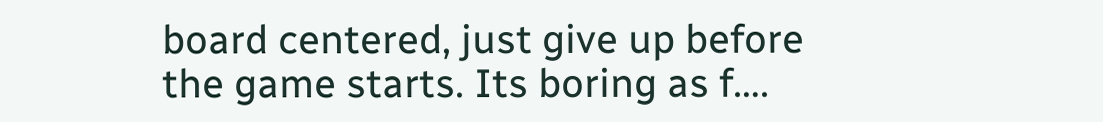board centered, just give up before the game starts. Its boring as f….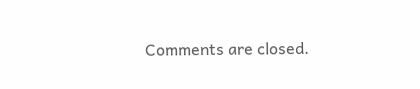Comments are closed.